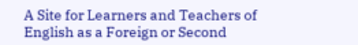A Site for Learners and Teachers of English as a Foreign or Second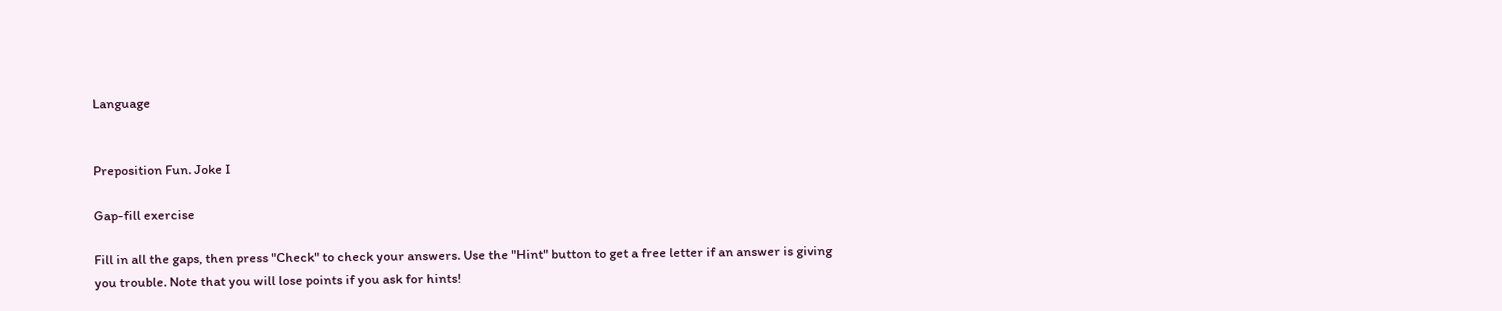Language


Preposition Fun. Joke I

Gap-fill exercise

Fill in all the gaps, then press "Check" to check your answers. Use the "Hint" button to get a free letter if an answer is giving you trouble. Note that you will lose points if you ask for hints!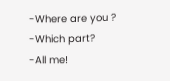-Where are you ?
-Which part?
-All me!